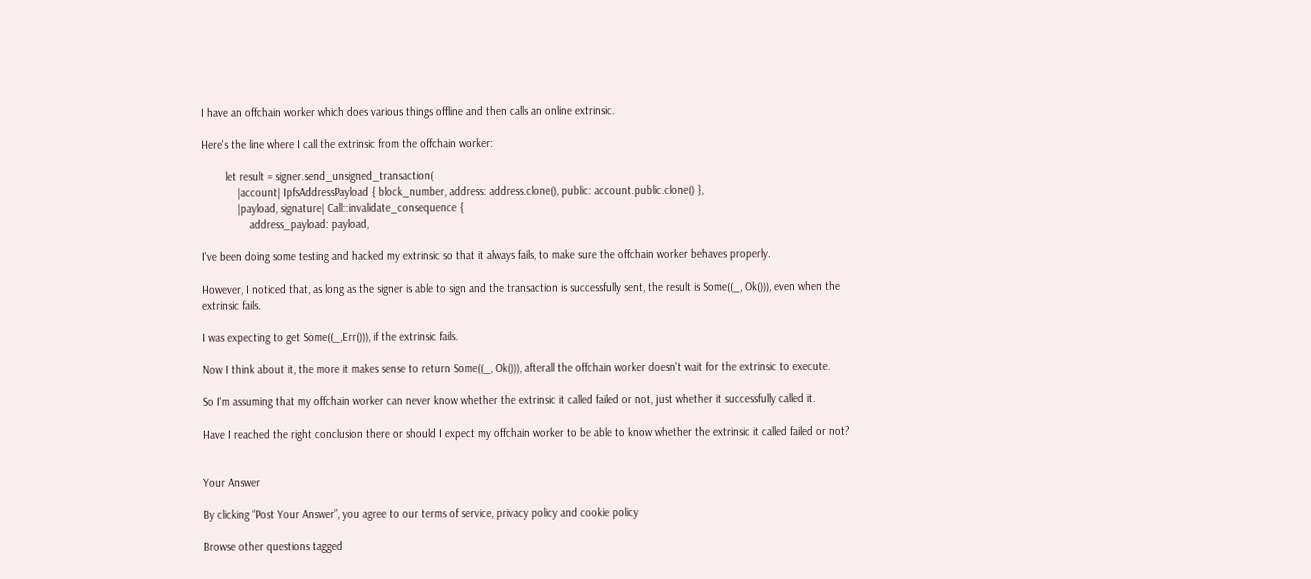I have an offchain worker which does various things offline and then calls an online extrinsic.

Here's the line where I call the extrinsic from the offchain worker:

        let result = signer.send_unsigned_transaction(
            |account| IpfsAddressPayload { block_number, address: address.clone(), public: account.public.clone() },
            |payload, signature| Call::invalidate_consequence {
                address_payload: payload,

I've been doing some testing and hacked my extrinsic so that it always fails, to make sure the offchain worker behaves properly.

However, I noticed that, as long as the signer is able to sign and the transaction is successfully sent, the result is Some((_, Ok())), even when the extrinsic fails.

I was expecting to get Some((_,Err())), if the extrinsic fails.

Now I think about it, the more it makes sense to return Some((_, Ok())), afterall the offchain worker doesn't wait for the extrinsic to execute.

So I'm assuming that my offchain worker can never know whether the extrinsic it called failed or not, just whether it successfully called it.

Have I reached the right conclusion there or should I expect my offchain worker to be able to know whether the extrinsic it called failed or not?


Your Answer

By clicking “Post Your Answer”, you agree to our terms of service, privacy policy and cookie policy

Browse other questions tagged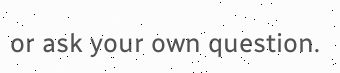or ask your own question.